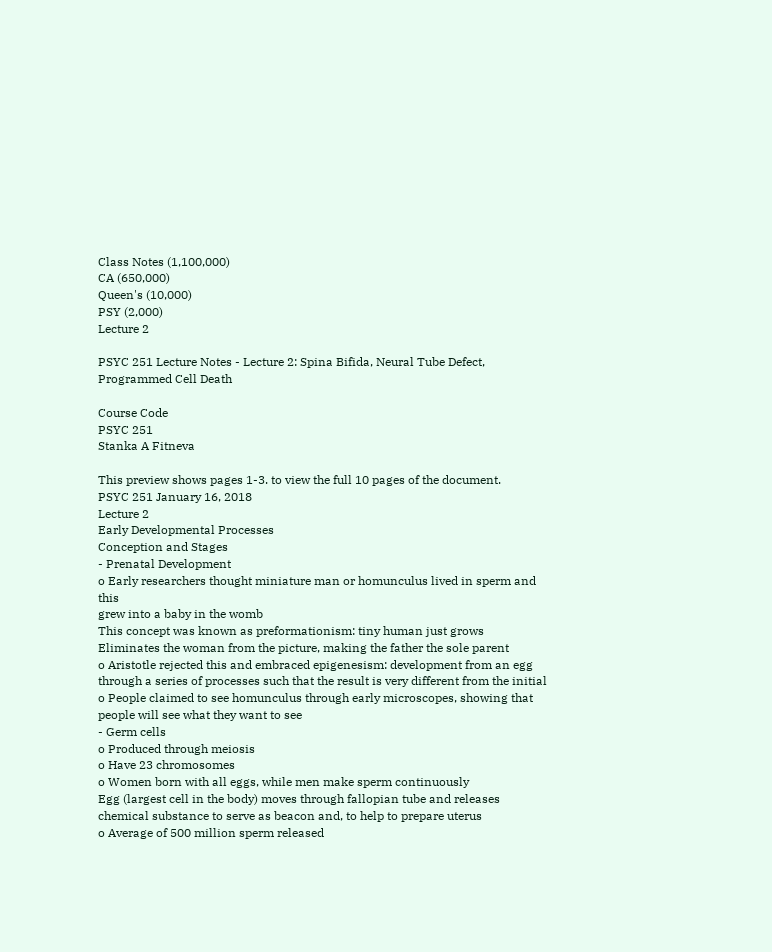Class Notes (1,100,000)
CA (650,000)
Queen's (10,000)
PSY (2,000)
Lecture 2

PSYC 251 Lecture Notes - Lecture 2: Spina Bifida, Neural Tube Defect, Programmed Cell Death

Course Code
PSYC 251
Stanka A Fitneva

This preview shows pages 1-3. to view the full 10 pages of the document.
PSYC 251 January 16, 2018
Lecture 2
Early Developmental Processes
Conception and Stages
- Prenatal Development
o Early researchers thought miniature man or homunculus lived in sperm and this
grew into a baby in the womb
This concept was known as preformationism: tiny human just grows
Eliminates the woman from the picture, making the father the sole parent
o Aristotle rejected this and embraced epigenesism: development from an egg
through a series of processes such that the result is very different from the initial
o People claimed to see homunculus through early microscopes, showing that
people will see what they want to see
- Germ cells
o Produced through meiosis
o Have 23 chromosomes
o Women born with all eggs, while men make sperm continuously
Egg (largest cell in the body) moves through fallopian tube and releases
chemical substance to serve as beacon and, to help to prepare uterus
o Average of 500 million sperm released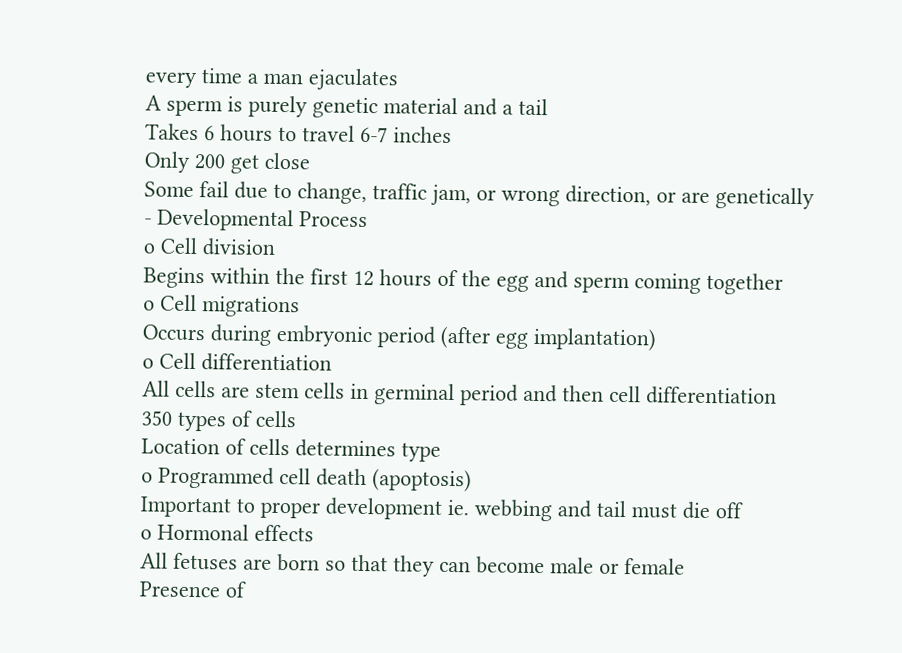every time a man ejaculates
A sperm is purely genetic material and a tail
Takes 6 hours to travel 6-7 inches
Only 200 get close
Some fail due to change, traffic jam, or wrong direction, or are genetically
- Developmental Process
o Cell division
Begins within the first 12 hours of the egg and sperm coming together
o Cell migrations
Occurs during embryonic period (after egg implantation)
o Cell differentiation
All cells are stem cells in germinal period and then cell differentiation
350 types of cells
Location of cells determines type
o Programmed cell death (apoptosis)
Important to proper development ie. webbing and tail must die off
o Hormonal effects
All fetuses are born so that they can become male or female
Presence of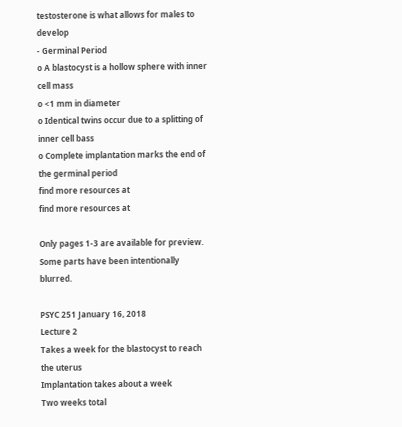testosterone is what allows for males to develop
- Germinal Period
o A blastocyst is a hollow sphere with inner cell mass
o <1 mm in diameter
o Identical twins occur due to a splitting of inner cell bass
o Complete implantation marks the end of the germinal period
find more resources at
find more resources at

Only pages 1-3 are available for preview. Some parts have been intentionally blurred.

PSYC 251 January 16, 2018
Lecture 2
Takes a week for the blastocyst to reach the uterus
Implantation takes about a week
Two weeks total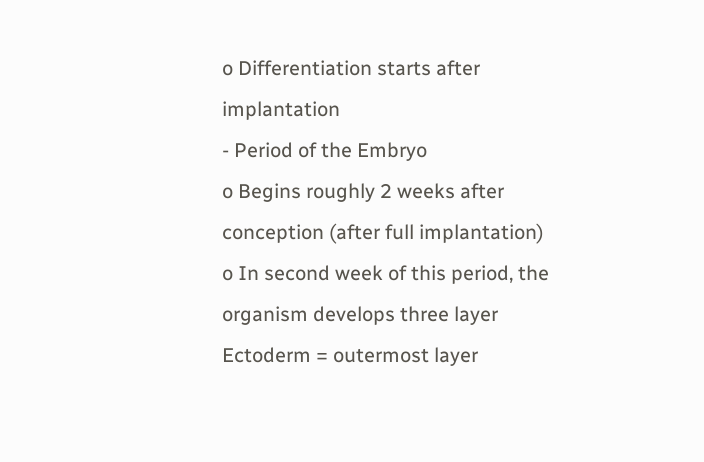o Differentiation starts after implantation
- Period of the Embryo
o Begins roughly 2 weeks after conception (after full implantation)
o In second week of this period, the organism develops three layer
Ectoderm = outermost layer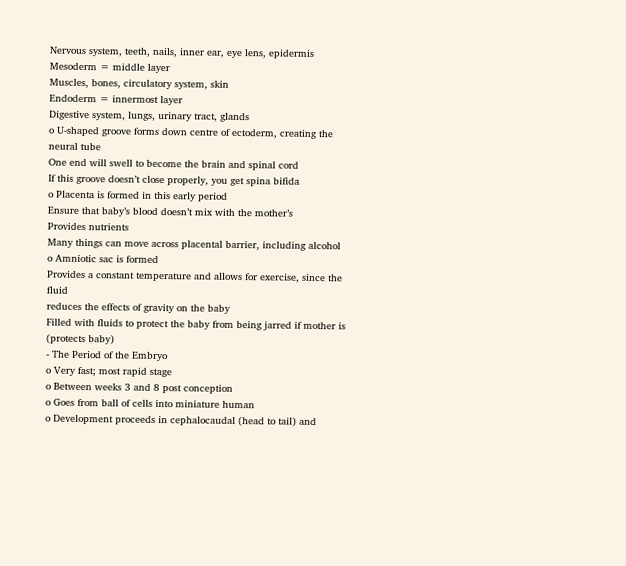Nervous system, teeth, nails, inner ear, eye lens, epidermis
Mesoderm = middle layer
Muscles, bones, circulatory system, skin
Endoderm = innermost layer
Digestive system, lungs, urinary tract, glands
o U-shaped groove forms down centre of ectoderm, creating the neural tube
One end will swell to become the brain and spinal cord
If this groove doesn’t close properly, you get spina bifida
o Placenta is formed in this early period
Ensure that baby’s blood doesn’t mix with the mother’s
Provides nutrients
Many things can move across placental barrier, including alcohol
o Amniotic sac is formed
Provides a constant temperature and allows for exercise, since the fluid
reduces the effects of gravity on the baby
Filled with fluids to protect the baby from being jarred if mother is
(protects baby)
- The Period of the Embryo
o Very fast; most rapid stage
o Between weeks 3 and 8 post conception
o Goes from ball of cells into miniature human
o Development proceeds in cephalocaudal (head to tail) and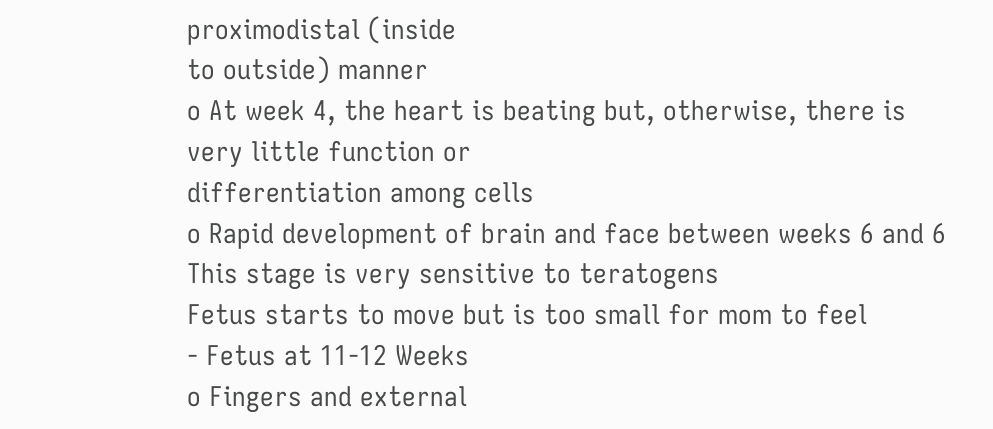proximodistal (inside
to outside) manner
o At week 4, the heart is beating but, otherwise, there is very little function or
differentiation among cells
o Rapid development of brain and face between weeks 6 and 6
This stage is very sensitive to teratogens
Fetus starts to move but is too small for mom to feel
- Fetus at 11-12 Weeks
o Fingers and external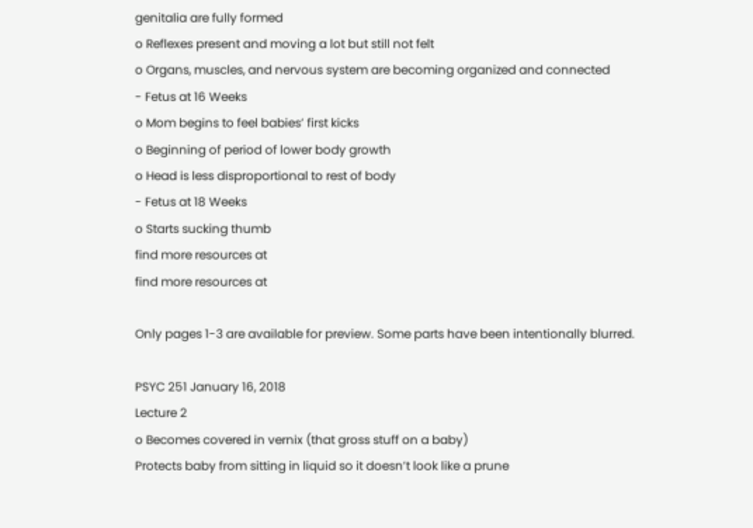genitalia are fully formed
o Reflexes present and moving a lot but still not felt
o Organs, muscles, and nervous system are becoming organized and connected
- Fetus at 16 Weeks
o Mom begins to feel babies’ first kicks
o Beginning of period of lower body growth
o Head is less disproportional to rest of body
- Fetus at 18 Weeks
o Starts sucking thumb
find more resources at
find more resources at

Only pages 1-3 are available for preview. Some parts have been intentionally blurred.

PSYC 251 January 16, 2018
Lecture 2
o Becomes covered in vernix (that gross stuff on a baby)
Protects baby from sitting in liquid so it doesn’t look like a prune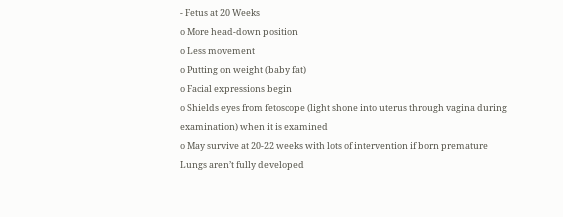- Fetus at 20 Weeks
o More head-down position
o Less movement
o Putting on weight (baby fat)
o Facial expressions begin
o Shields eyes from fetoscope (light shone into uterus through vagina during
examination) when it is examined
o May survive at 20-22 weeks with lots of intervention if born premature
Lungs aren’t fully developed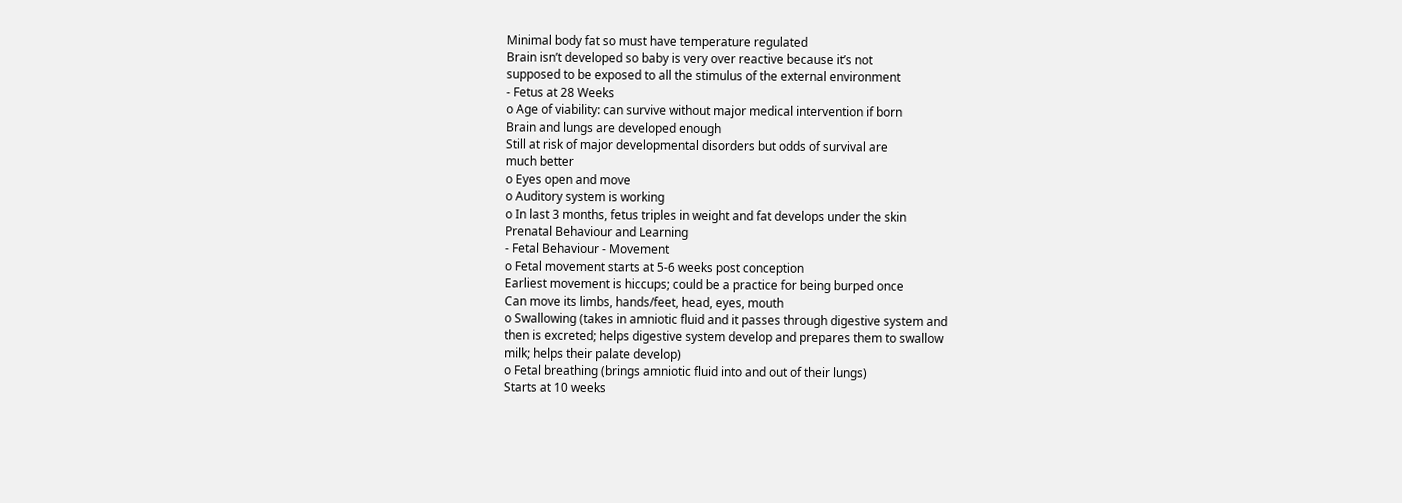Minimal body fat so must have temperature regulated
Brain isn’t developed so baby is very over reactive because it’s not
supposed to be exposed to all the stimulus of the external environment
- Fetus at 28 Weeks
o Age of viability: can survive without major medical intervention if born
Brain and lungs are developed enough
Still at risk of major developmental disorders but odds of survival are
much better
o Eyes open and move
o Auditory system is working
o In last 3 months, fetus triples in weight and fat develops under the skin
Prenatal Behaviour and Learning
- Fetal Behaviour - Movement
o Fetal movement starts at 5-6 weeks post conception
Earliest movement is hiccups; could be a practice for being burped once
Can move its limbs, hands/feet, head, eyes, mouth
o Swallowing (takes in amniotic fluid and it passes through digestive system and
then is excreted; helps digestive system develop and prepares them to swallow
milk; helps their palate develop)
o Fetal breathing (brings amniotic fluid into and out of their lungs)
Starts at 10 weeks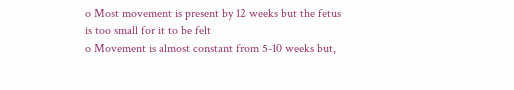o Most movement is present by 12 weeks but the fetus is too small for it to be felt
o Movement is almost constant from 5-10 weeks but,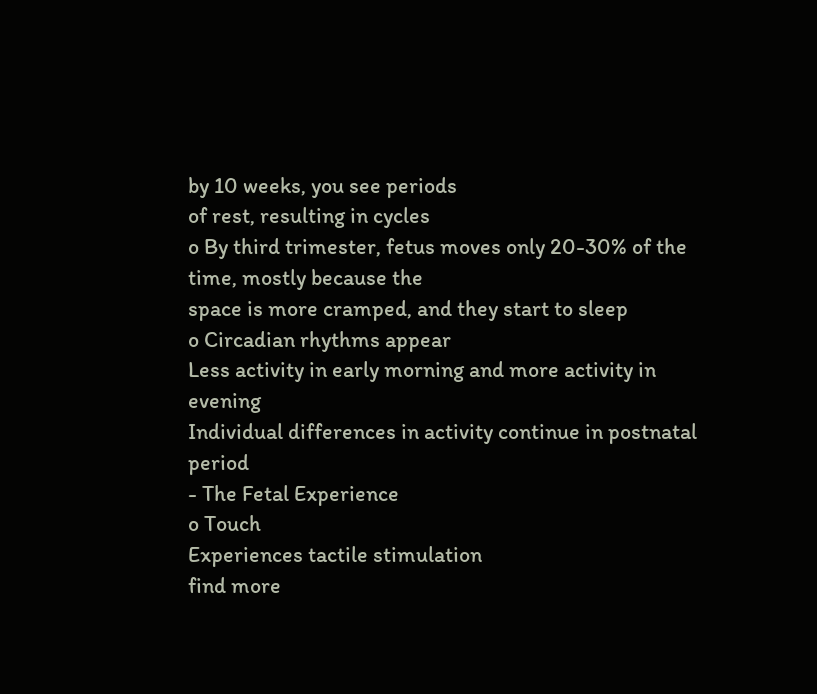by 10 weeks, you see periods
of rest, resulting in cycles
o By third trimester, fetus moves only 20-30% of the time, mostly because the
space is more cramped, and they start to sleep
o Circadian rhythms appear
Less activity in early morning and more activity in evening
Individual differences in activity continue in postnatal period
- The Fetal Experience
o Touch
Experiences tactile stimulation
find more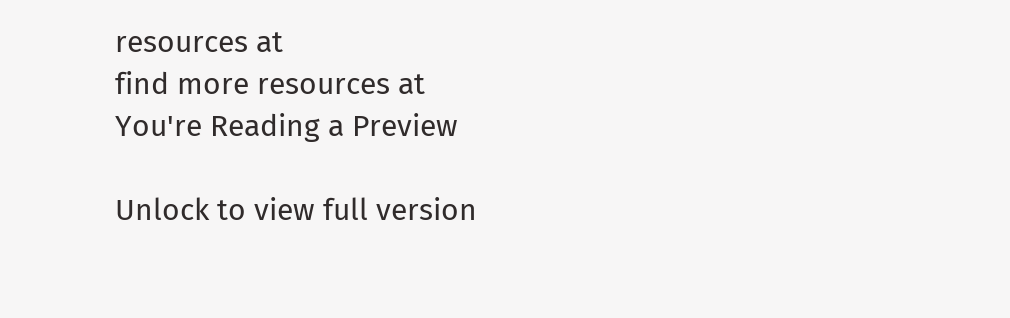resources at
find more resources at
You're Reading a Preview

Unlock to view full version